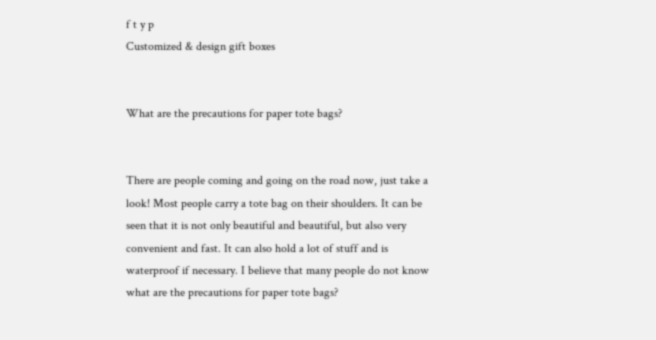f t y p
Customized & design gift boxes


What are the precautions for paper tote bags?


There are people coming and going on the road now, just take a look! Most people carry a tote bag on their shoulders. It can be seen that it is not only beautiful and beautiful, but also very convenient and fast. It can also hold a lot of stuff and is waterproof if necessary. I believe that many people do not know what are the precautions for paper tote bags?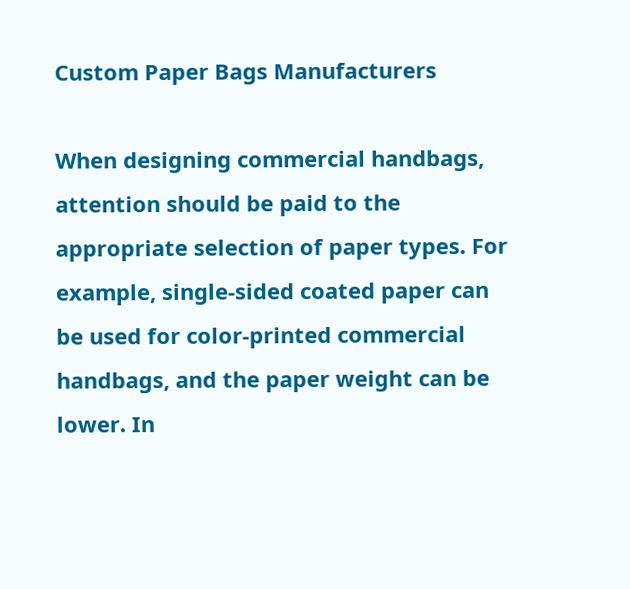Custom Paper Bags Manufacturers

When designing commercial handbags, attention should be paid to the appropriate selection of paper types. For example, single-sided coated paper can be used for color-printed commercial handbags, and the paper weight can be lower. In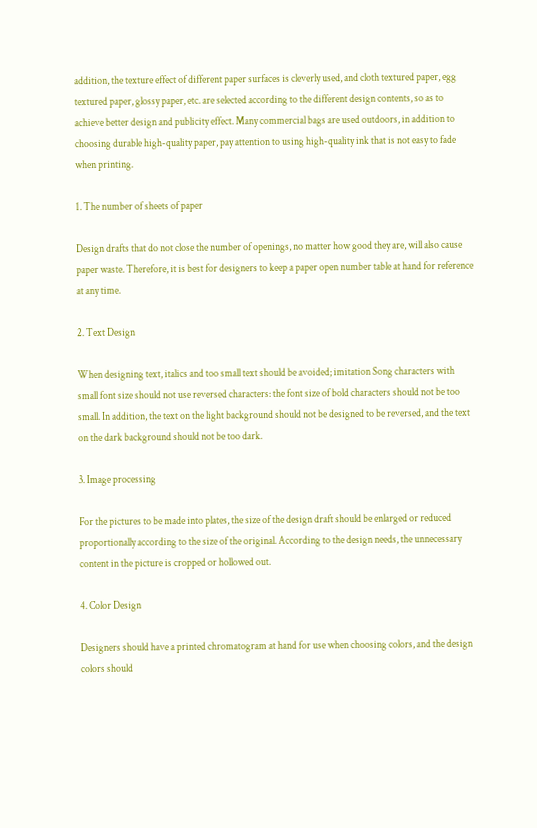addition, the texture effect of different paper surfaces is cleverly used, and cloth textured paper, egg textured paper, glossy paper, etc. are selected according to the different design contents, so as to achieve better design and publicity effect. Many commercial bags are used outdoors, in addition to choosing durable high-quality paper, pay attention to using high-quality ink that is not easy to fade when printing.

1. The number of sheets of paper

Design drafts that do not close the number of openings, no matter how good they are, will also cause paper waste. Therefore, it is best for designers to keep a paper open number table at hand for reference at any time.

2. Text Design

When designing text, italics and too small text should be avoided; imitation Song characters with small font size should not use reversed characters: the font size of bold characters should not be too small. In addition, the text on the light background should not be designed to be reversed, and the text on the dark background should not be too dark.

3. Image processing

For the pictures to be made into plates, the size of the design draft should be enlarged or reduced proportionally according to the size of the original. According to the design needs, the unnecessary content in the picture is cropped or hollowed out.

4. Color Design

Designers should have a printed chromatogram at hand for use when choosing colors, and the design colors should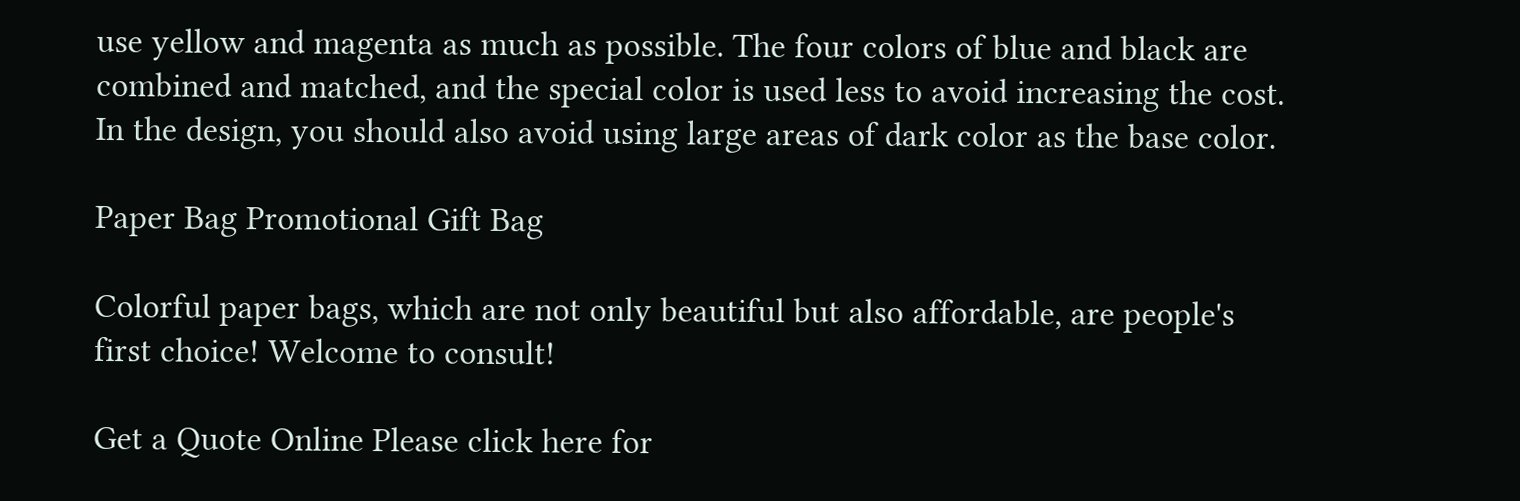use yellow and magenta as much as possible. The four colors of blue and black are combined and matched, and the special color is used less to avoid increasing the cost. In the design, you should also avoid using large areas of dark color as the base color.

Paper Bag Promotional Gift Bag

Colorful paper bags, which are not only beautiful but also affordable, are people's first choice! Welcome to consult!

Get a Quote Online Please click here for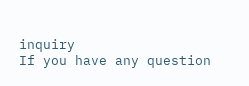inquiry
If you have any question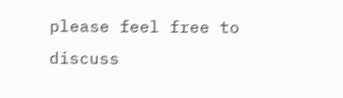please feel free to discuss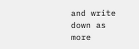and write down as more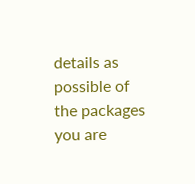details as possible of the packages you are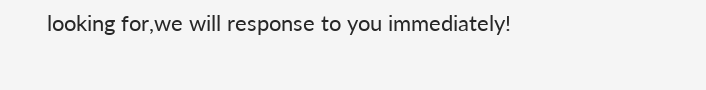looking for,we will response to you immediately!